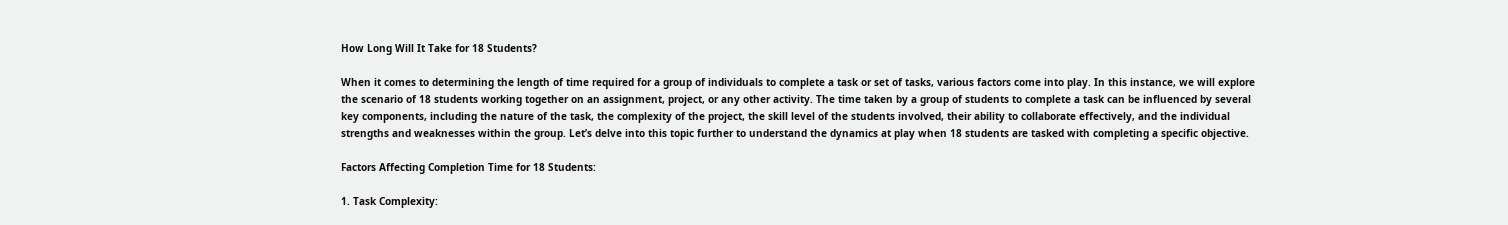How Long Will It Take for 18 Students?

When it comes to determining the length of time required for a group of individuals to complete a task or set of tasks, various factors come into play. In this instance, we will explore the scenario of 18 students working together on an assignment, project, or any other activity. The time taken by a group of students to complete a task can be influenced by several key components, including the nature of the task, the complexity of the project, the skill level of the students involved, their ability to collaborate effectively, and the individual strengths and weaknesses within the group. Let’s delve into this topic further to understand the dynamics at play when 18 students are tasked with completing a specific objective.

Factors Affecting Completion Time for 18 Students:

1. Task Complexity: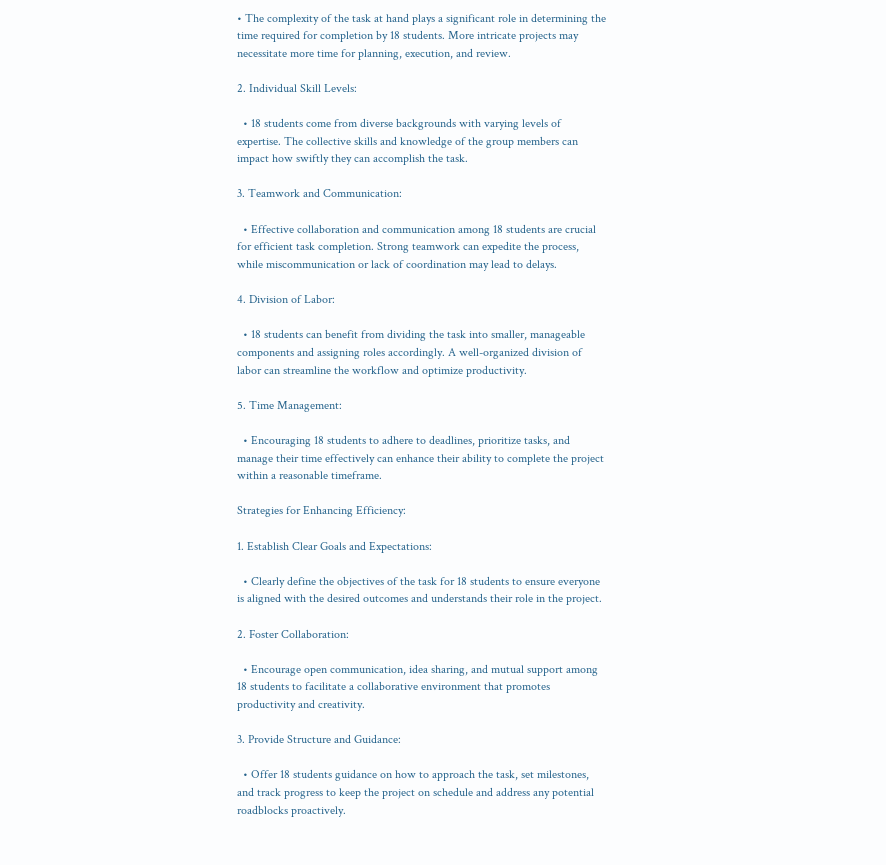• The complexity of the task at hand plays a significant role in determining the time required for completion by 18 students. More intricate projects may necessitate more time for planning, execution, and review.

2. Individual Skill Levels:

  • 18 students come from diverse backgrounds with varying levels of expertise. The collective skills and knowledge of the group members can impact how swiftly they can accomplish the task.

3. Teamwork and Communication:

  • Effective collaboration and communication among 18 students are crucial for efficient task completion. Strong teamwork can expedite the process, while miscommunication or lack of coordination may lead to delays.

4. Division of Labor:

  • 18 students can benefit from dividing the task into smaller, manageable components and assigning roles accordingly. A well-organized division of labor can streamline the workflow and optimize productivity.

5. Time Management:

  • Encouraging 18 students to adhere to deadlines, prioritize tasks, and manage their time effectively can enhance their ability to complete the project within a reasonable timeframe.

Strategies for Enhancing Efficiency:

1. Establish Clear Goals and Expectations:

  • Clearly define the objectives of the task for 18 students to ensure everyone is aligned with the desired outcomes and understands their role in the project.

2. Foster Collaboration:

  • Encourage open communication, idea sharing, and mutual support among 18 students to facilitate a collaborative environment that promotes productivity and creativity.

3. Provide Structure and Guidance:

  • Offer 18 students guidance on how to approach the task, set milestones, and track progress to keep the project on schedule and address any potential roadblocks proactively.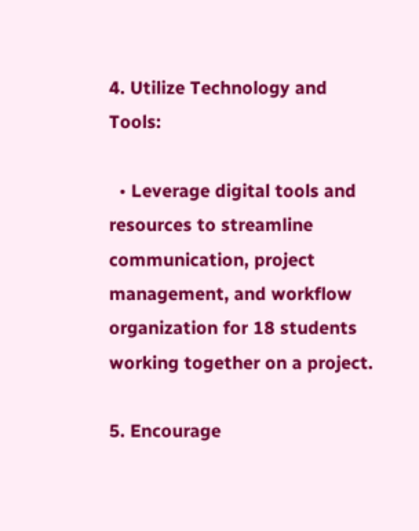4. Utilize Technology and Tools:

  • Leverage digital tools and resources to streamline communication, project management, and workflow organization for 18 students working together on a project.

5. Encourage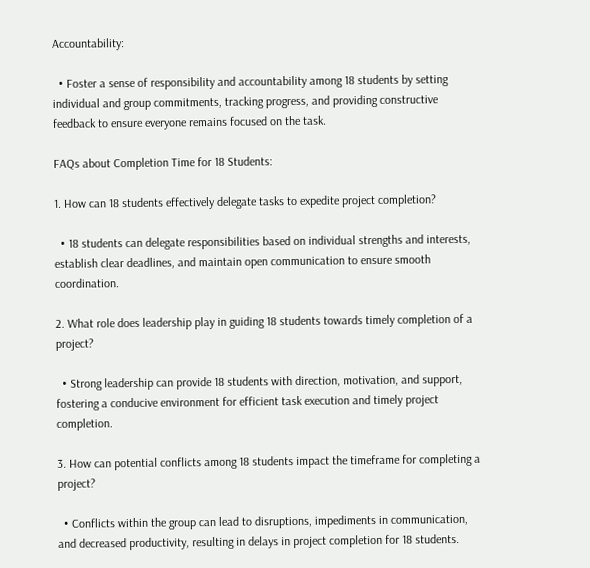Accountability:

  • Foster a sense of responsibility and accountability among 18 students by setting individual and group commitments, tracking progress, and providing constructive feedback to ensure everyone remains focused on the task.

FAQs about Completion Time for 18 Students:

1. How can 18 students effectively delegate tasks to expedite project completion?

  • 18 students can delegate responsibilities based on individual strengths and interests, establish clear deadlines, and maintain open communication to ensure smooth coordination.

2. What role does leadership play in guiding 18 students towards timely completion of a project?

  • Strong leadership can provide 18 students with direction, motivation, and support, fostering a conducive environment for efficient task execution and timely project completion.

3. How can potential conflicts among 18 students impact the timeframe for completing a project?

  • Conflicts within the group can lead to disruptions, impediments in communication, and decreased productivity, resulting in delays in project completion for 18 students.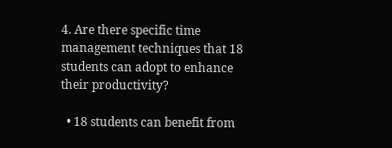4. Are there specific time management techniques that 18 students can adopt to enhance their productivity?

  • 18 students can benefit from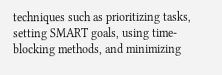techniques such as prioritizing tasks, setting SMART goals, using time-blocking methods, and minimizing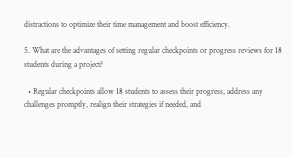distractions to optimize their time management and boost efficiency.

5. What are the advantages of setting regular checkpoints or progress reviews for 18 students during a project?

  • Regular checkpoints allow 18 students to assess their progress, address any challenges promptly, realign their strategies if needed, and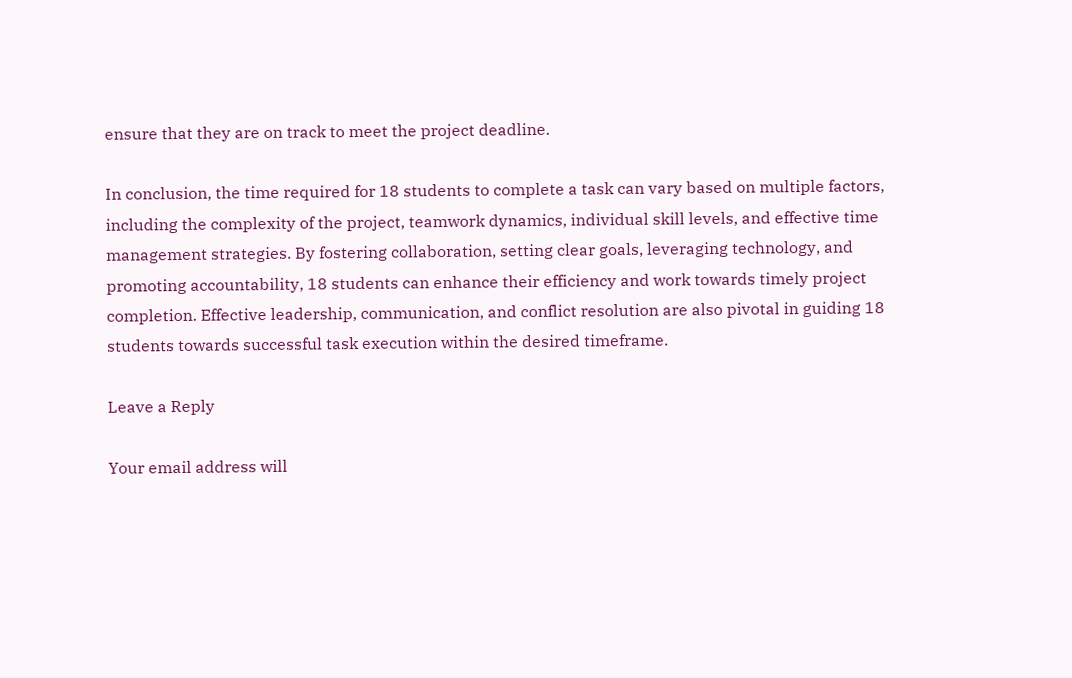ensure that they are on track to meet the project deadline.

In conclusion, the time required for 18 students to complete a task can vary based on multiple factors, including the complexity of the project, teamwork dynamics, individual skill levels, and effective time management strategies. By fostering collaboration, setting clear goals, leveraging technology, and promoting accountability, 18 students can enhance their efficiency and work towards timely project completion. Effective leadership, communication, and conflict resolution are also pivotal in guiding 18 students towards successful task execution within the desired timeframe.

Leave a Reply

Your email address will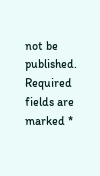not be published. Required fields are marked *